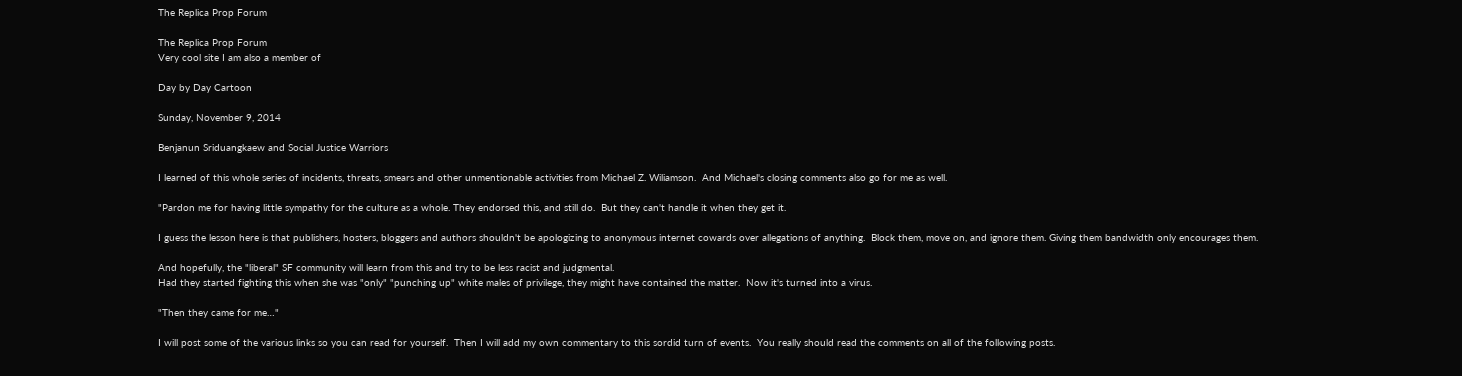The Replica Prop Forum

The Replica Prop Forum
Very cool site I am also a member of

Day by Day Cartoon

Sunday, November 9, 2014

Benjanun Sriduangkaew and Social Justice Warriors

I learned of this whole series of incidents, threats, smears and other unmentionable activities from Michael Z. Wiliamson.  And Michael's closing comments also go for me as well.

"Pardon me for having little sympathy for the culture as a whole. They endorsed this, and still do.  But they can't handle it when they get it.

I guess the lesson here is that publishers, hosters, bloggers and authors shouldn't be apologizing to anonymous internet cowards over allegations of anything.  Block them, move on, and ignore them. Giving them bandwidth only encourages them.

And hopefully, the "liberal" SF community will learn from this and try to be less racist and judgmental.
Had they started fighting this when she was "only" "punching up" white males of privilege, they might have contained the matter.  Now it's turned into a virus.

"Then they came for me…"

I will post some of the various links so you can read for yourself.  Then I will add my own commentary to this sordid turn of events.  You really should read the comments on all of the following posts.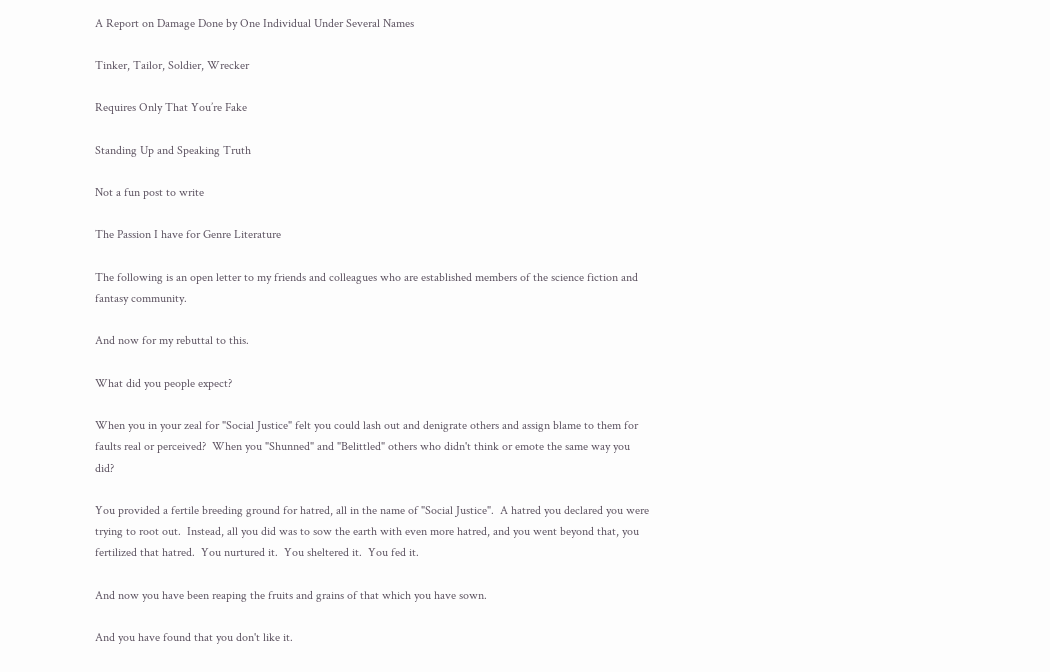A Report on Damage Done by One Individual Under Several Names

Tinker, Tailor, Soldier, Wrecker

Requires Only That You’re Fake

Standing Up and Speaking Truth

Not a fun post to write

The Passion I have for Genre Literature

The following is an open letter to my friends and colleagues who are established members of the science fiction and fantasy community.

And now for my rebuttal to this.

What did you people expect?

When you in your zeal for "Social Justice" felt you could lash out and denigrate others and assign blame to them for faults real or perceived?  When you "Shunned" and "Belittled" others who didn't think or emote the same way you did?

You provided a fertile breeding ground for hatred, all in the name of "Social Justice".  A hatred you declared you were trying to root out.  Instead, all you did was to sow the earth with even more hatred, and you went beyond that, you fertilized that hatred.  You nurtured it.  You sheltered it.  You fed it.

And now you have been reaping the fruits and grains of that which you have sown.

And you have found that you don't like it.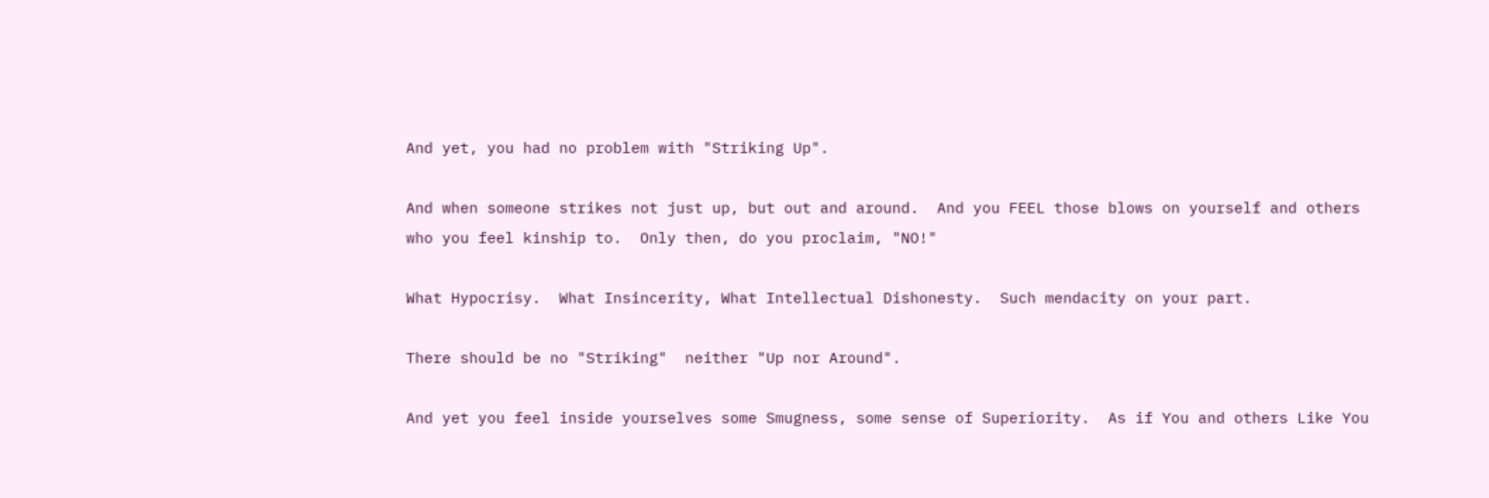And yet, you had no problem with "Striking Up".

And when someone strikes not just up, but out and around.  And you FEEL those blows on yourself and others who you feel kinship to.  Only then, do you proclaim, "NO!"

What Hypocrisy.  What Insincerity, What Intellectual Dishonesty.  Such mendacity on your part.

There should be no "Striking"  neither "Up nor Around".

And yet you feel inside yourselves some Smugness, some sense of Superiority.  As if You and others Like You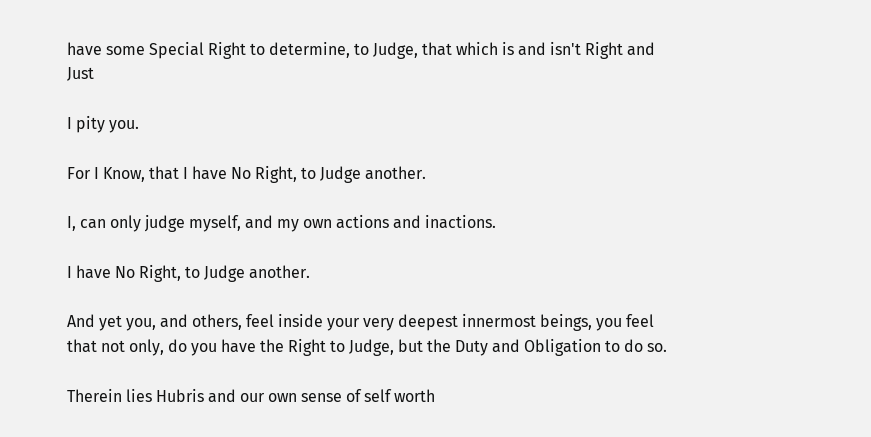have some Special Right to determine, to Judge, that which is and isn't Right and Just

I pity you.

For I Know, that I have No Right, to Judge another.

I, can only judge myself, and my own actions and inactions.

I have No Right, to Judge another.

And yet you, and others, feel inside your very deepest innermost beings, you feel that not only, do you have the Right to Judge, but the Duty and Obligation to do so.

Therein lies Hubris and our own sense of self worth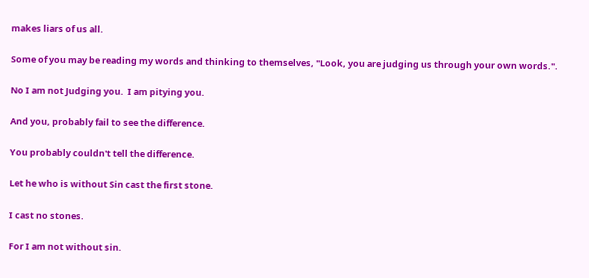makes liars of us all.

Some of you may be reading my words and thinking to themselves, "Look, you are judging us through your own words.".

No I am not Judging you.  I am pitying you.

And you, probably fail to see the difference.

You probably couldn't tell the difference.

Let he who is without Sin cast the first stone.

I cast no stones.

For I am not without sin.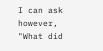I can ask however, "What did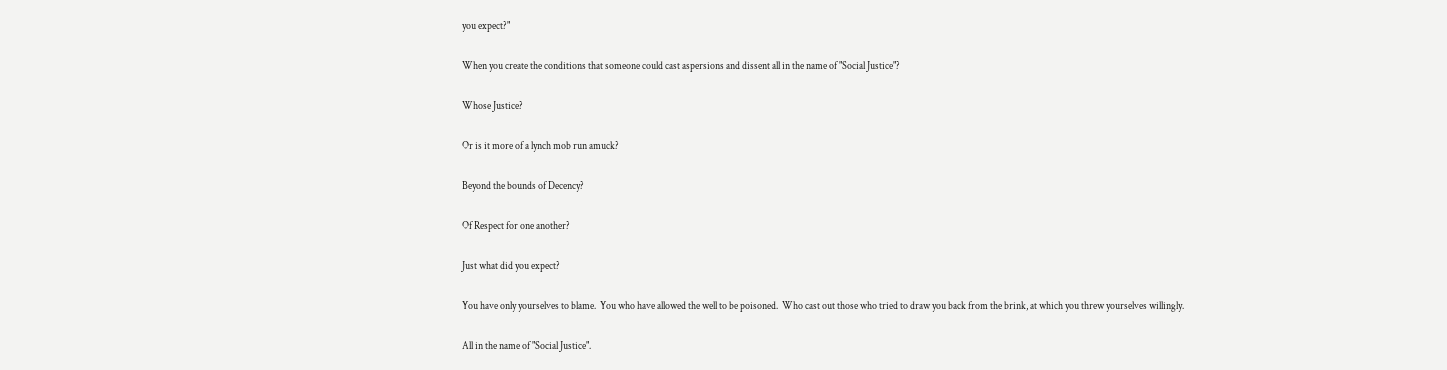you expect?"

When you create the conditions that someone could cast aspersions and dissent all in the name of "Social Justice"?

Whose Justice?

Or is it more of a lynch mob run amuck?

Beyond the bounds of Decency?

Of Respect for one another?

Just what did you expect?

You have only yourselves to blame.  You who have allowed the well to be poisoned.  Who cast out those who tried to draw you back from the brink, at which you threw yourselves willingly.

All in the name of "Social Justice".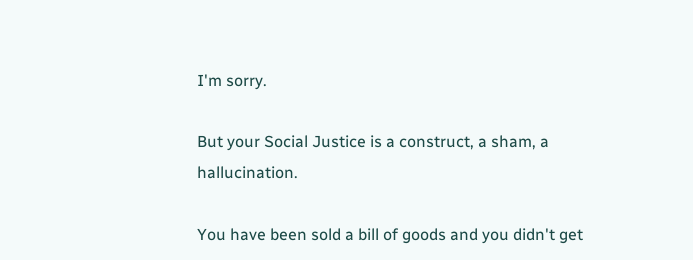I'm sorry.

But your Social Justice is a construct, a sham, a hallucination.

You have been sold a bill of goods and you didn't get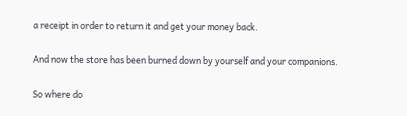a receipt in order to return it and get your money back.

And now the store has been burned down by yourself and your companions.

So where do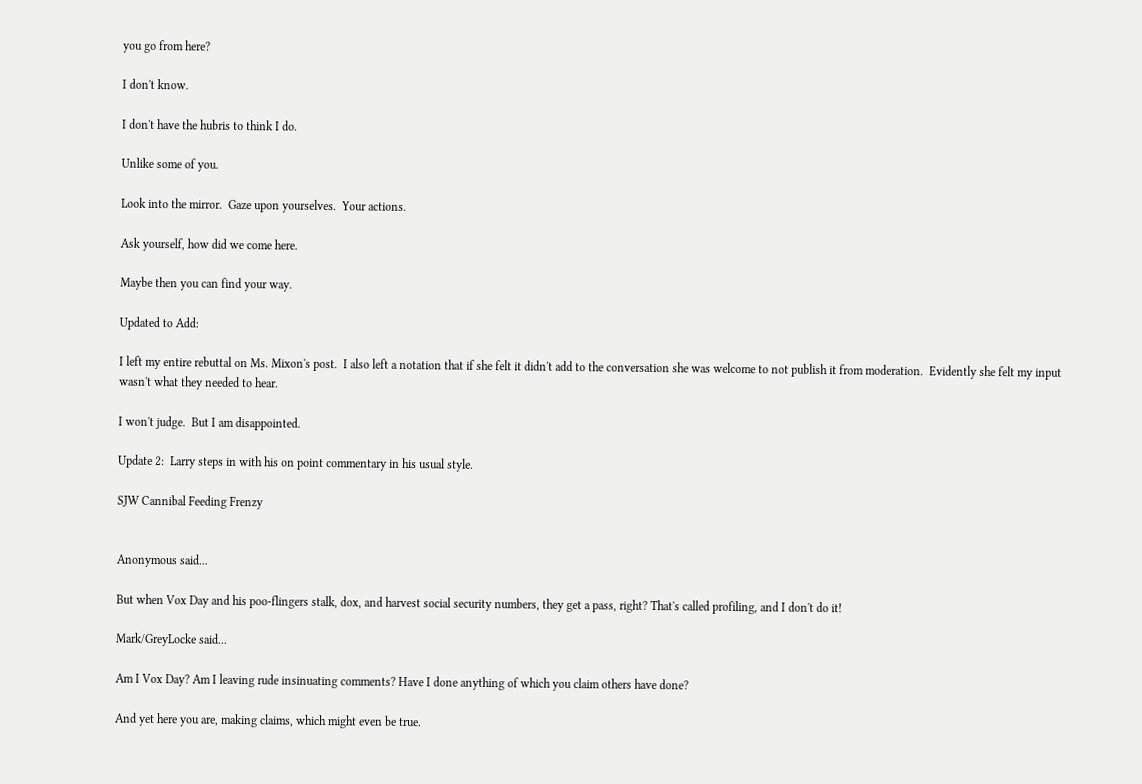you go from here?

I don't know.

I don't have the hubris to think I do.

Unlike some of you.

Look into the mirror.  Gaze upon yourselves.  Your actions.

Ask yourself, how did we come here.

Maybe then you can find your way.

Updated to Add:

I left my entire rebuttal on Ms. Mixon's post.  I also left a notation that if she felt it didn't add to the conversation she was welcome to not publish it from moderation.  Evidently she felt my input wasn't what they needed to hear.

I won't judge.  But I am disappointed.

Update 2:  Larry steps in with his on point commentary in his usual style.

SJW Cannibal Feeding Frenzy


Anonymous said...

But when Vox Day and his poo-flingers stalk, dox, and harvest social security numbers, they get a pass, right? That's called profiling, and I don't do it!

Mark/GreyLocke said...

Am I Vox Day? Am I leaving rude insinuating comments? Have I done anything of which you claim others have done?

And yet here you are, making claims, which might even be true.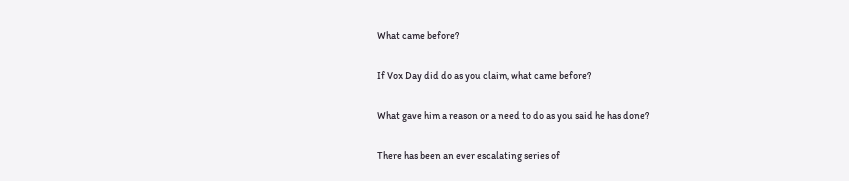What came before?

If Vox Day did do as you claim, what came before?

What gave him a reason or a need to do as you said he has done?

There has been an ever escalating series of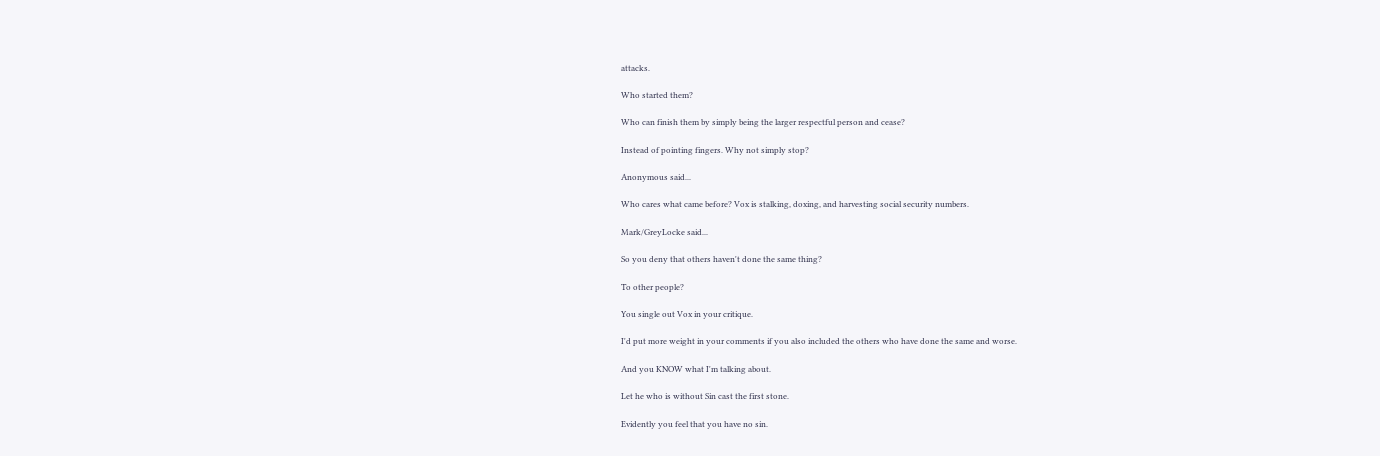attacks.

Who started them?

Who can finish them by simply being the larger respectful person and cease?

Instead of pointing fingers. Why not simply stop?

Anonymous said...

Who cares what came before? Vox is stalking, doxing, and harvesting social security numbers.

Mark/GreyLocke said...

So you deny that others haven't done the same thing?

To other people?

You single out Vox in your critique.

I'd put more weight in your comments if you also included the others who have done the same and worse.

And you KNOW what I'm talking about.

Let he who is without Sin cast the first stone.

Evidently you feel that you have no sin.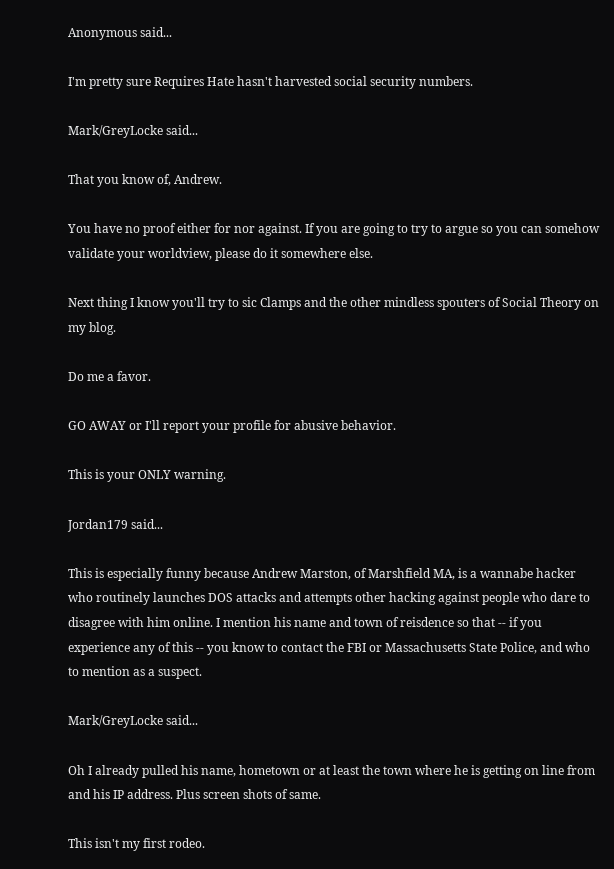Anonymous said...

I'm pretty sure Requires Hate hasn't harvested social security numbers.

Mark/GreyLocke said...

That you know of, Andrew.

You have no proof either for nor against. If you are going to try to argue so you can somehow validate your worldview, please do it somewhere else.

Next thing I know you'll try to sic Clamps and the other mindless spouters of Social Theory on my blog.

Do me a favor.

GO AWAY or I'll report your profile for abusive behavior.

This is your ONLY warning.

Jordan179 said...

This is especially funny because Andrew Marston, of Marshfield MA, is a wannabe hacker who routinely launches DOS attacks and attempts other hacking against people who dare to disagree with him online. I mention his name and town of reisdence so that -- if you experience any of this -- you know to contact the FBI or Massachusetts State Police, and who to mention as a suspect.

Mark/GreyLocke said...

Oh I already pulled his name, hometown or at least the town where he is getting on line from and his IP address. Plus screen shots of same.

This isn't my first rodeo.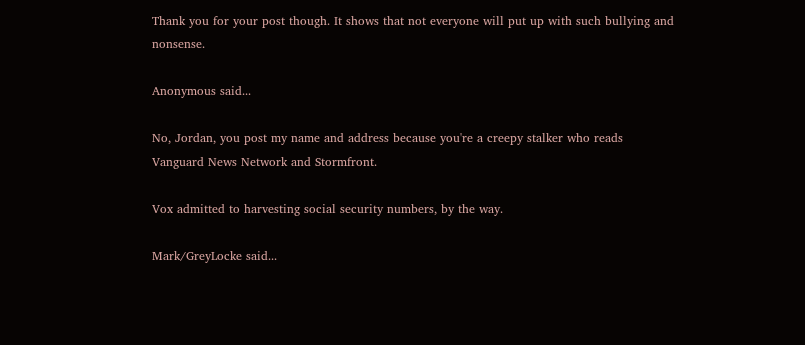Thank you for your post though. It shows that not everyone will put up with such bullying and nonsense.

Anonymous said...

No, Jordan, you post my name and address because you're a creepy stalker who reads Vanguard News Network and Stormfront.

Vox admitted to harvesting social security numbers, by the way.

Mark/GreyLocke said...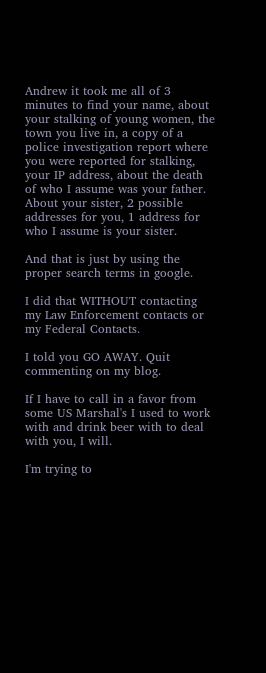Andrew it took me all of 3 minutes to find your name, about your stalking of young women, the town you live in, a copy of a police investigation report where you were reported for stalking, your IP address, about the death of who I assume was your father. About your sister, 2 possible addresses for you, 1 address for who I assume is your sister.

And that is just by using the proper search terms in google.

I did that WITHOUT contacting my Law Enforcement contacts or my Federal Contacts.

I told you GO AWAY. Quit commenting on my blog.

If I have to call in a favor from some US Marshal's I used to work with and drink beer with to deal with you, I will.

I'm trying to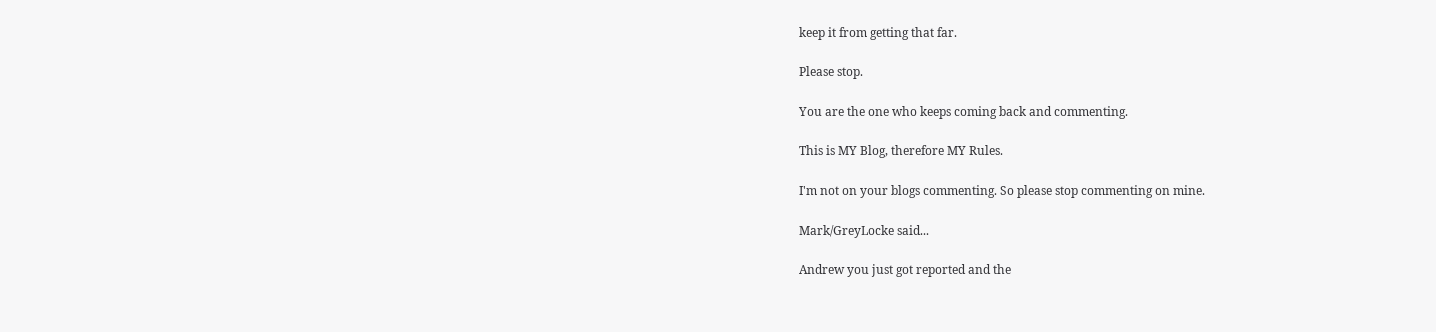keep it from getting that far.

Please stop.

You are the one who keeps coming back and commenting.

This is MY Blog, therefore MY Rules.

I'm not on your blogs commenting. So please stop commenting on mine.

Mark/GreyLocke said...

Andrew you just got reported and the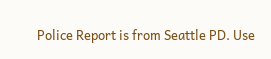Police Report is from Seattle PD. Use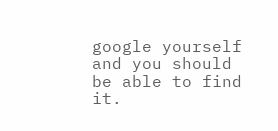google yourself and you should be able to find it.